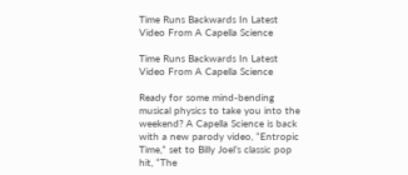Time Runs Backwards In Latest Video From A Capella Science

Time Runs Backwards In Latest Video From A Capella Science

Ready for some mind-bending musical physics to take you into the weekend? A Capella Science is back with a new parody video, “Entropic Time,” set to Billy Joel’s classic pop hit, “The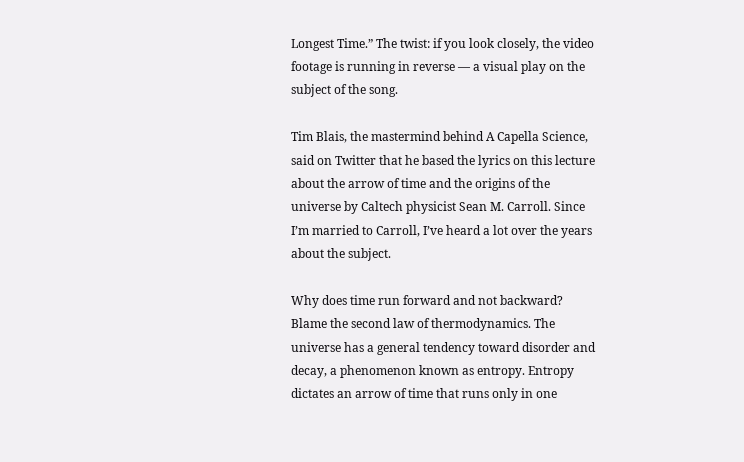Longest Time.” The twist: if you look closely, the video footage is running in reverse — a visual play on the subject of the song.

Tim Blais, the mastermind behind A Capella Science, said on Twitter that he based the lyrics on this lecture about the arrow of time and the origins of the universe by Caltech physicist Sean M. Carroll. Since I’m married to Carroll, I’ve heard a lot over the years about the subject.

Why does time run forward and not backward? Blame the second law of thermodynamics. The universe has a general tendency toward disorder and decay, a phenomenon known as entropy. Entropy dictates an arrow of time that runs only in one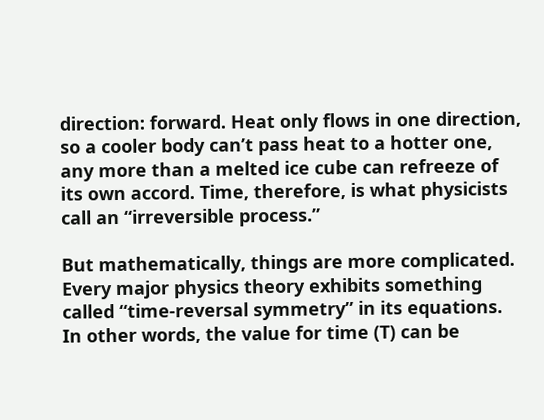direction: forward. Heat only flows in one direction, so a cooler body can’t pass heat to a hotter one, any more than a melted ice cube can refreeze of its own accord. Time, therefore, is what physicists call an “irreversible process.”

But mathematically, things are more complicated. Every major physics theory exhibits something called “time-reversal symmetry” in its equations. In other words, the value for time (T) can be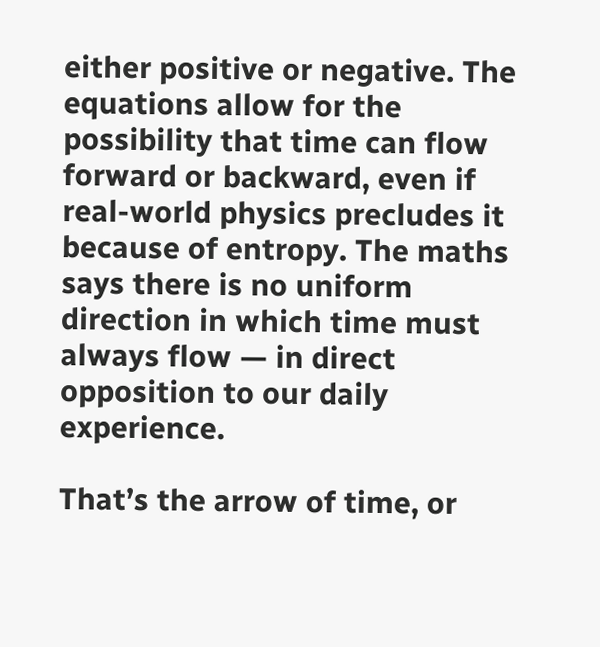either positive or negative. The equations allow for the possibility that time can flow forward or backward, even if real-world physics precludes it because of entropy. The maths says there is no uniform direction in which time must always flow — in direct opposition to our daily experience.

That’s the arrow of time, or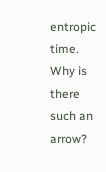entropic time. Why is there such an arrow?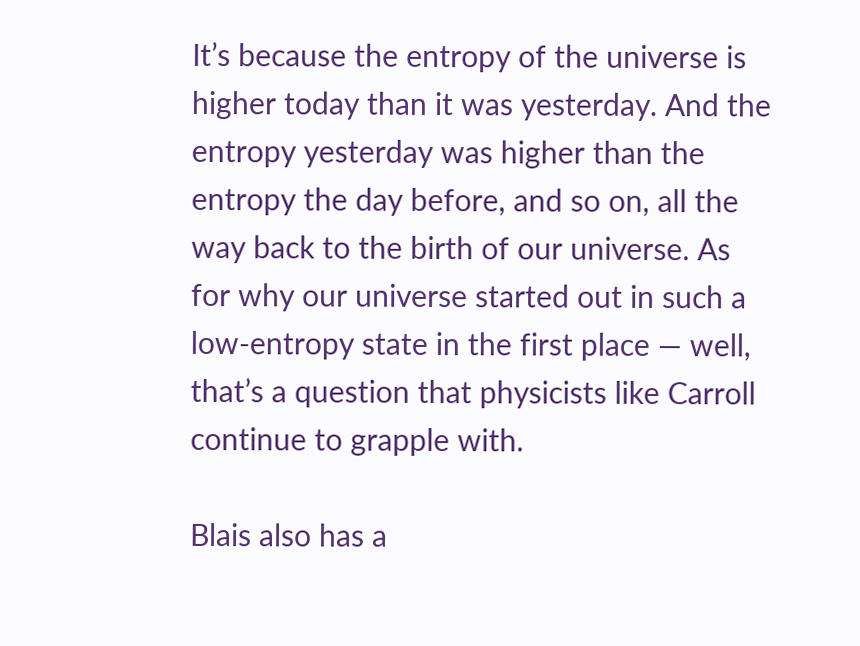It’s because the entropy of the universe is higher today than it was yesterday. And the entropy yesterday was higher than the entropy the day before, and so on, all the way back to the birth of our universe. As for why our universe started out in such a low-entropy state in the first place — well, that’s a question that physicists like Carroll continue to grapple with.

Blais also has a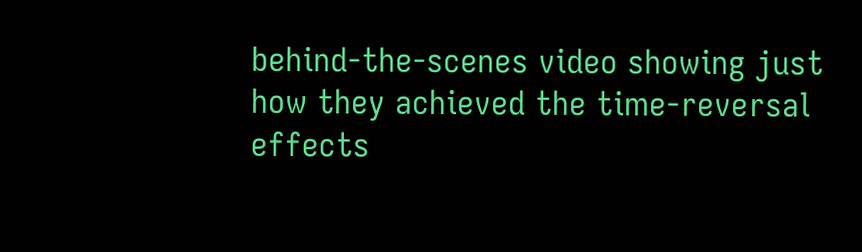behind-the-scenes video showing just how they achieved the time-reversal effects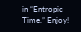in “Entropic Time.” Enjoy!